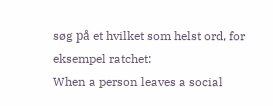søg på et hvilket som helst ord, for eksempel ratchet:
When a person leaves a social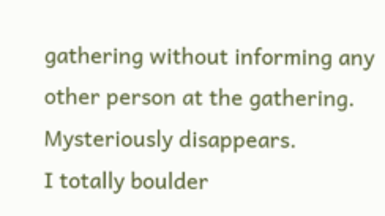gathering without informing any other person at the gathering. Mysteriously disappears.
I totally boulder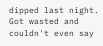dipped last night. Got wasted and couldn't even say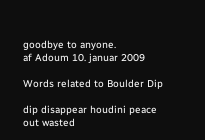goodbye to anyone.
af Adoum 10. januar 2009

Words related to Boulder Dip

dip disappear houdini peace out wasted